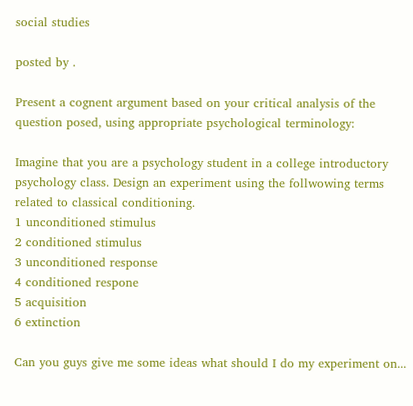social studies

posted by .

Present a cognent argument based on your critical analysis of the question posed, using appropriate psychological terminology:

Imagine that you are a psychology student in a college introductory psychology class. Design an experiment using the follwowing terms related to classical conditioning.
1 unconditioned stimulus
2 conditioned stimulus
3 unconditioned response
4 conditioned respone
5 acquisition
6 extinction

Can you guys give me some ideas what should I do my experiment on...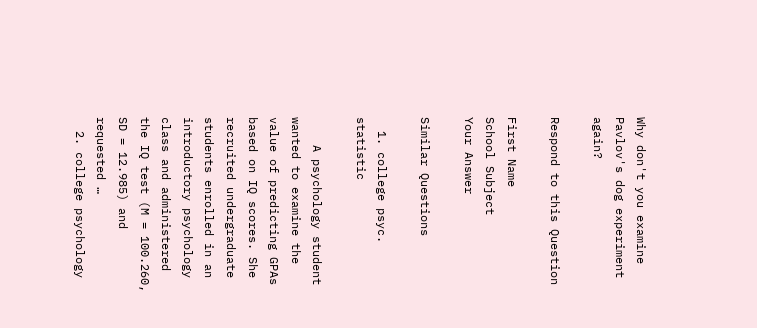Why don't you examine Pavlov's dog experiment again?

Respond to this Question

First Name
School Subject
Your Answer

Similar Questions

  1. college psyc. statistic

    A psychology student wanted to examine the value of predicting GPAs based on IQ scores. She recruited undergraduate students enrolled in an introductory psychology class and administered the IQ test (M = 100.260, SD = 12.985) and requested …
  2. college psychology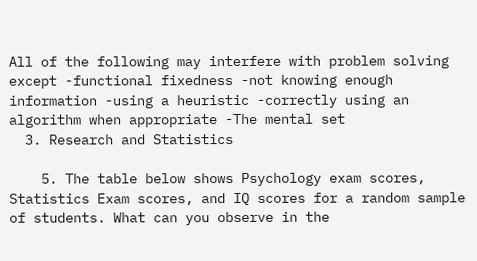All of the following may interfere with problem solving except -functional fixedness -not knowing enough information -using a heuristic -correctly using an algorithm when appropriate -The mental set
  3. Research and Statistics

    5. The table below shows Psychology exam scores, Statistics Exam scores, and IQ scores for a random sample of students. What can you observe in the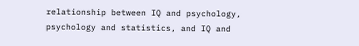relationship between IQ and psychology, psychology and statistics, and IQ and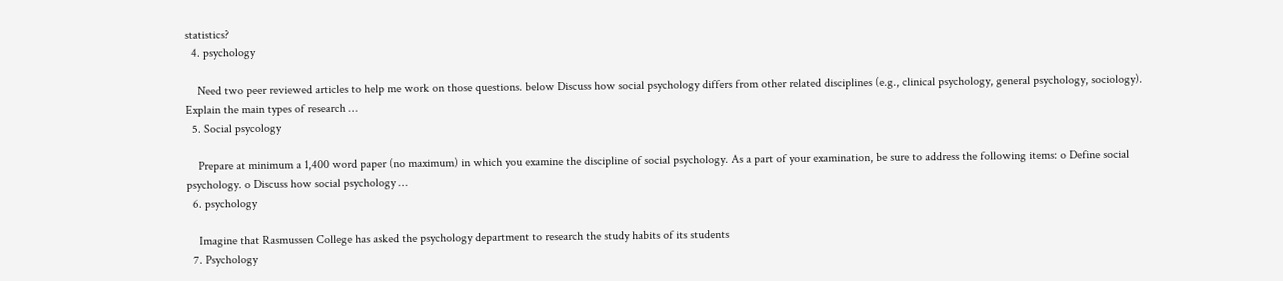statistics?
  4. psychology

    Need two peer reviewed articles to help me work on those questions. below Discuss how social psychology differs from other related disciplines (e.g., clinical psychology, general psychology, sociology). Explain the main types of research …
  5. Social psycology

    Prepare at minimum a 1,400 word paper (no maximum) in which you examine the discipline of social psychology. As a part of your examination, be sure to address the following items: o Define social psychology. o Discuss how social psychology …
  6. psychology

    Imagine that Rasmussen College has asked the psychology department to research the study habits of its students
  7. Psychology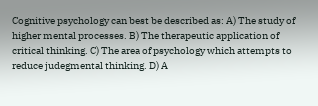Cognitive psychology can best be described as: A) The study of higher mental processes. B) The therapeutic application of critical thinking. C) The area of psychology which attempts to reduce judegmental thinking. D) A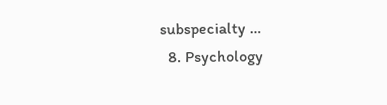subspecialty …
  8. Psychology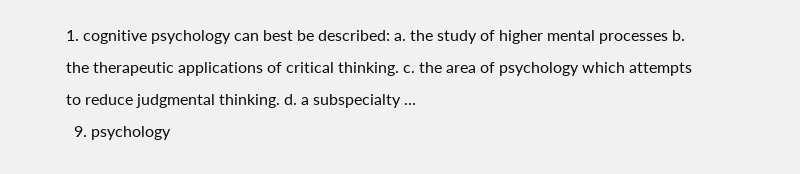1. cognitive psychology can best be described: a. the study of higher mental processes b. the therapeutic applications of critical thinking. c. the area of psychology which attempts to reduce judgmental thinking. d. a subspecialty …
  9. psychology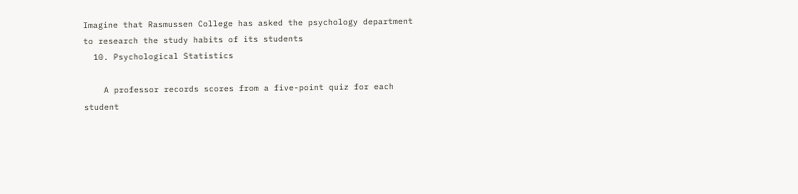Imagine that Rasmussen College has asked the psychology department to research the study habits of its students
  10. Psychological Statistics

    A professor records scores from a five-point quiz for each student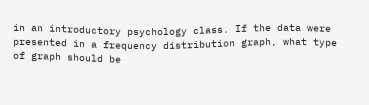in an introductory psychology class. If the data were presented in a frequency distribution graph, what type of graph should be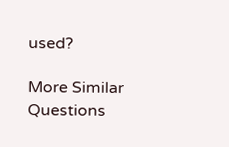used?

More Similar Questions